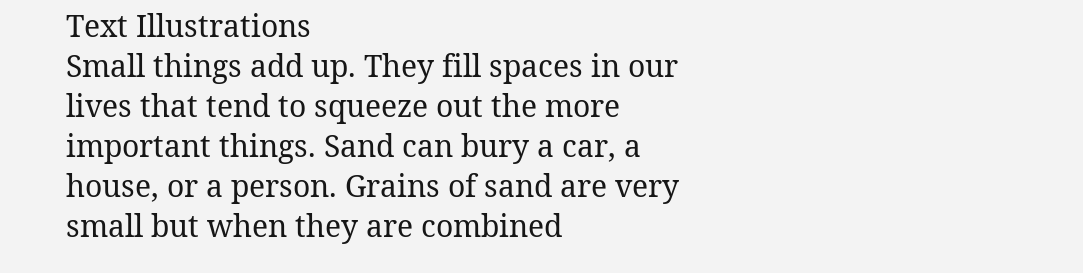Text Illustrations
Small things add up. They fill spaces in our lives that tend to squeeze out the more important things. Sand can bury a car, a house, or a person. Grains of sand are very small but when they are combined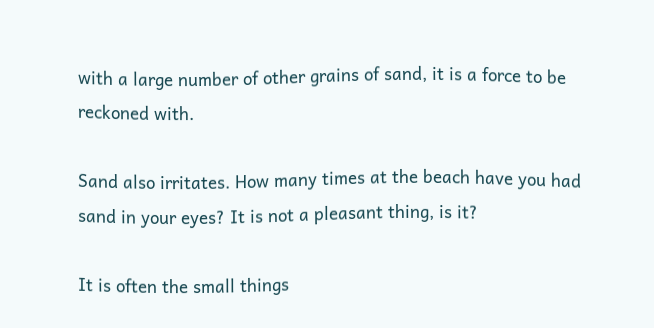with a large number of other grains of sand, it is a force to be reckoned with.

Sand also irritates. How many times at the beach have you had sand in your eyes? It is not a pleasant thing, is it?

It is often the small things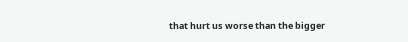that hurt us worse than the bigger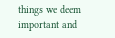things we deem important and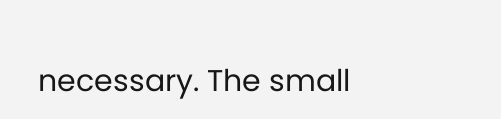necessary. The small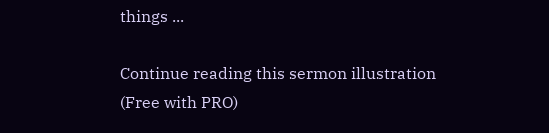things ...

Continue reading this sermon illustration (Free with PRO)